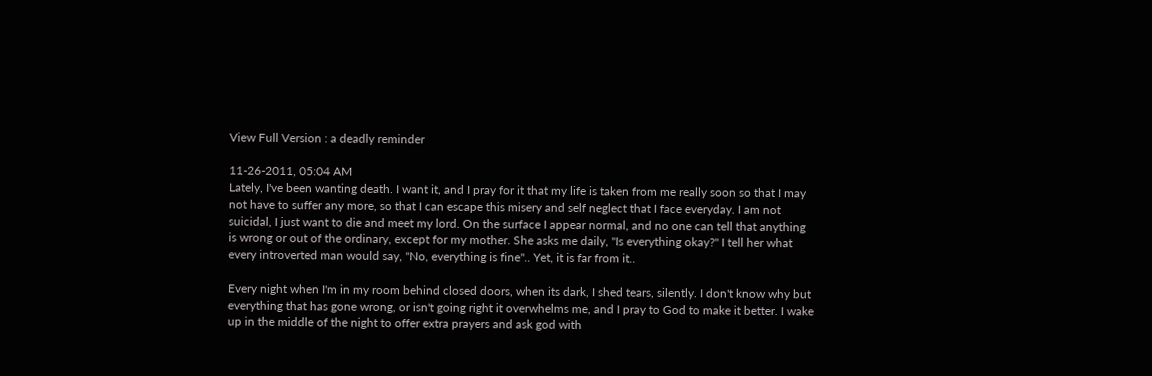View Full Version : a deadly reminder

11-26-2011, 05:04 AM
Lately, I've been wanting death. I want it, and I pray for it that my life is taken from me really soon so that I may not have to suffer any more, so that I can escape this misery and self neglect that I face everyday. I am not suicidal, I just want to die and meet my lord. On the surface I appear normal, and no one can tell that anything is wrong or out of the ordinary, except for my mother. She asks me daily, "Is everything okay?" I tell her what every introverted man would say, "No, everything is fine".. Yet, it is far from it..

Every night when I'm in my room behind closed doors, when its dark, I shed tears, silently. I don't know why but everything that has gone wrong, or isn't going right it overwhelms me, and I pray to God to make it better. I wake up in the middle of the night to offer extra prayers and ask god with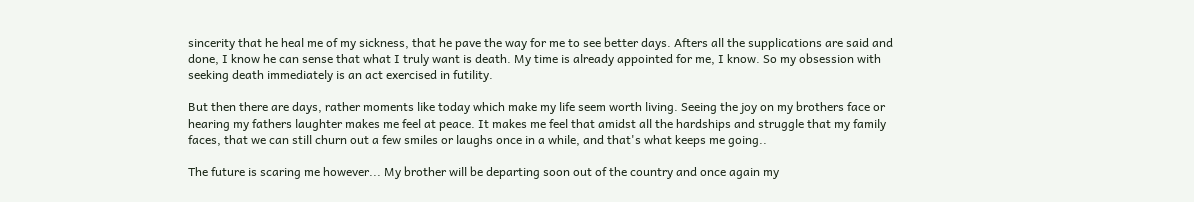sincerity that he heal me of my sickness, that he pave the way for me to see better days. Afters all the supplications are said and done, I know he can sense that what I truly want is death. My time is already appointed for me, I know. So my obsession with seeking death immediately is an act exercised in futility.

But then there are days, rather moments like today which make my life seem worth living. Seeing the joy on my brothers face or hearing my fathers laughter makes me feel at peace. It makes me feel that amidst all the hardships and struggle that my family faces, that we can still churn out a few smiles or laughs once in a while, and that's what keeps me going..

The future is scaring me however... My brother will be departing soon out of the country and once again my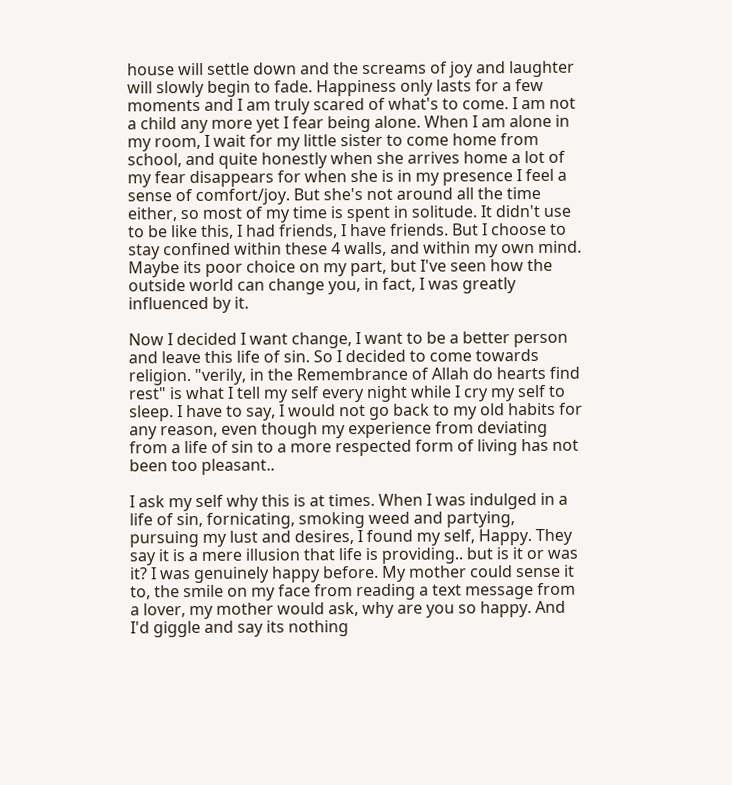house will settle down and the screams of joy and laughter will slowly begin to fade. Happiness only lasts for a few moments and I am truly scared of what's to come. I am not a child any more yet I fear being alone. When I am alone in my room, I wait for my little sister to come home from school, and quite honestly when she arrives home a lot of my fear disappears for when she is in my presence I feel a sense of comfort/joy. But she's not around all the time either, so most of my time is spent in solitude. It didn't use to be like this, I had friends, I have friends. But I choose to stay confined within these 4 walls, and within my own mind. Maybe its poor choice on my part, but I've seen how the outside world can change you, in fact, I was greatly influenced by it.

Now I decided I want change, I want to be a better person and leave this life of sin. So I decided to come towards religion. "verily, in the Remembrance of Allah do hearts find rest" is what I tell my self every night while I cry my self to sleep. I have to say, I would not go back to my old habits for any reason, even though my experience from deviating from a life of sin to a more respected form of living has not been too pleasant..

I ask my self why this is at times. When I was indulged in a life of sin, fornicating, smoking weed and partying, pursuing my lust and desires, I found my self, Happy. They say it is a mere illusion that life is providing.. but is it or was it? I was genuinely happy before. My mother could sense it to, the smile on my face from reading a text message from a lover, my mother would ask, why are you so happy. And I'd giggle and say its nothing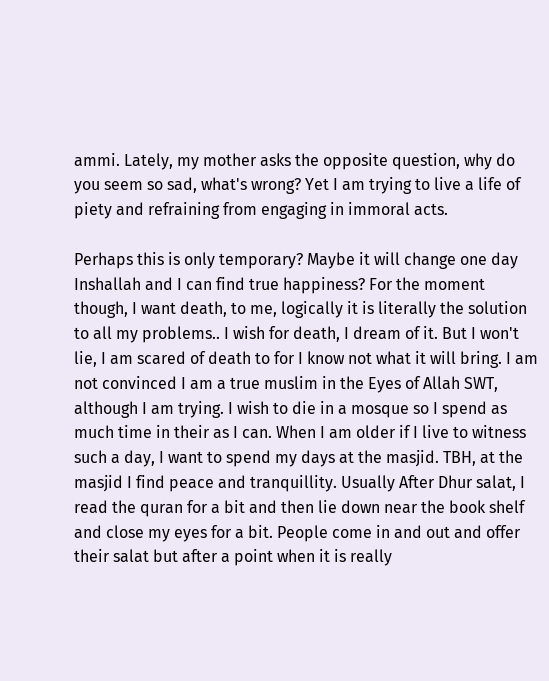ammi. Lately, my mother asks the opposite question, why do you seem so sad, what's wrong? Yet I am trying to live a life of piety and refraining from engaging in immoral acts.

Perhaps this is only temporary? Maybe it will change one day Inshallah and I can find true happiness? For the moment though, I want death, to me, logically it is literally the solution to all my problems.. I wish for death, I dream of it. But I won't lie, I am scared of death to for I know not what it will bring. I am not convinced I am a true muslim in the Eyes of Allah SWT, although I am trying. I wish to die in a mosque so I spend as much time in their as I can. When I am older if I live to witness such a day, I want to spend my days at the masjid. TBH, at the masjid I find peace and tranquillity. Usually After Dhur salat, I read the quran for a bit and then lie down near the book shelf and close my eyes for a bit. People come in and out and offer their salat but after a point when it is really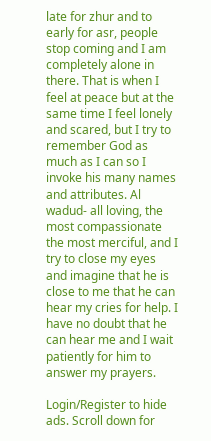late for zhur and to early for asr, people stop coming and I am completely alone in there. That is when I feel at peace but at the same time I feel lonely and scared, but I try to remember God as much as I can so I invoke his many names and attributes. Al wadud- all loving, the most compassionate the most merciful, and I try to close my eyes and imagine that he is close to me that he can hear my cries for help. I have no doubt that he can hear me and I wait patiently for him to answer my prayers.

Login/Register to hide ads. Scroll down for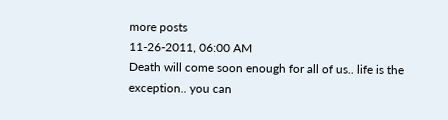more posts
11-26-2011, 06:00 AM
Death will come soon enough for all of us.. life is the exception.. you can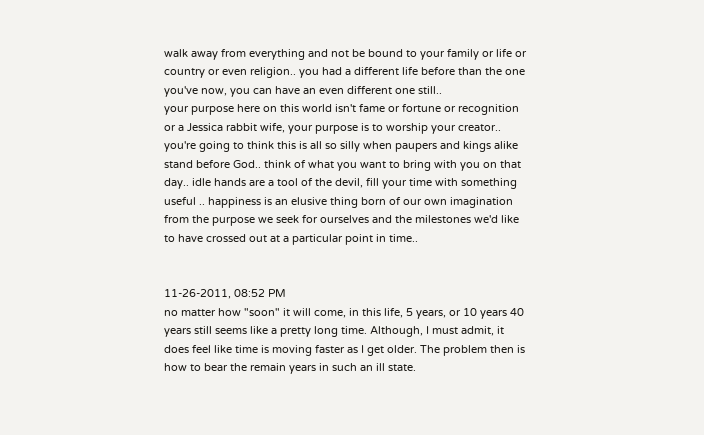walk away from everything and not be bound to your family or life or country or even religion.. you had a different life before than the one you've now, you can have an even different one still..
your purpose here on this world isn't fame or fortune or recognition or a Jessica rabbit wife, your purpose is to worship your creator.. you're going to think this is all so silly when paupers and kings alike stand before God.. think of what you want to bring with you on that day.. idle hands are a tool of the devil, fill your time with something useful .. happiness is an elusive thing born of our own imagination from the purpose we seek for ourselves and the milestones we'd like to have crossed out at a particular point in time..


11-26-2011, 08:52 PM
no matter how "soon" it will come, in this life, 5 years, or 10 years 40 years still seems like a pretty long time. Although, I must admit, it does feel like time is moving faster as I get older. The problem then is how to bear the remain years in such an ill state.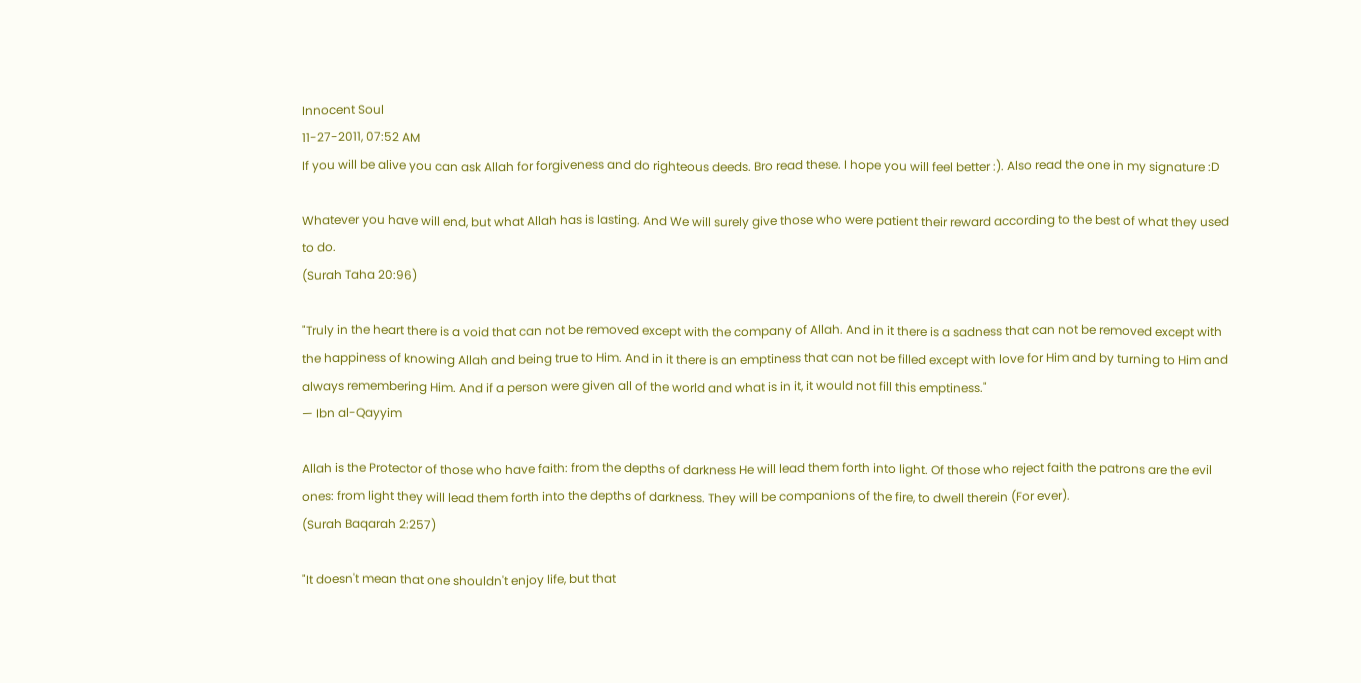Innocent Soul
11-27-2011, 07:52 AM
If you will be alive you can ask Allah for forgiveness and do righteous deeds. Bro read these. I hope you will feel better :). Also read the one in my signature :D

Whatever you have will end, but what Allah has is lasting. And We will surely give those who were patient their reward according to the best of what they used to do.
(Surah Taha 20:96)

"Truly in the heart there is a void that can not be removed except with the company of Allah. And in it there is a sadness that can not be removed except with the happiness of knowing Allah and being true to Him. And in it there is an emptiness that can not be filled except with love for Him and by turning to Him and always remembering Him. And if a person were given all of the world and what is in it, it would not fill this emptiness."
— Ibn al-Qayyim

Allah is the Protector of those who have faith: from the depths of darkness He will lead them forth into light. Of those who reject faith the patrons are the evil ones: from light they will lead them forth into the depths of darkness. They will be companions of the fire, to dwell therein (For ever).
(Surah Baqarah 2:257)

"It doesn't mean that one shouldn't enjoy life, but that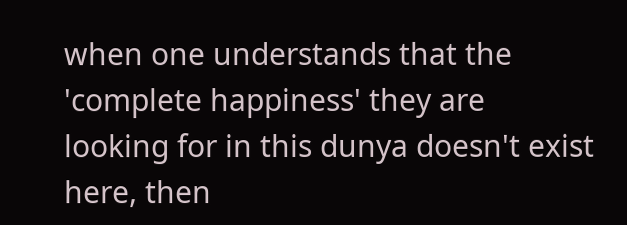when one understands that the 'complete happiness' they are looking for in this dunya doesn't exist here, then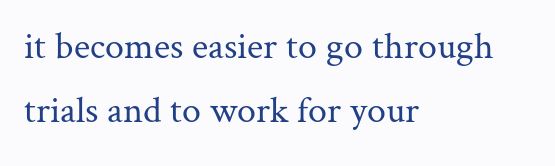it becomes easier to go through trials and to work for your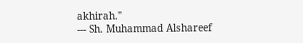akhirah."
--- Sh. Muhammad Alshareef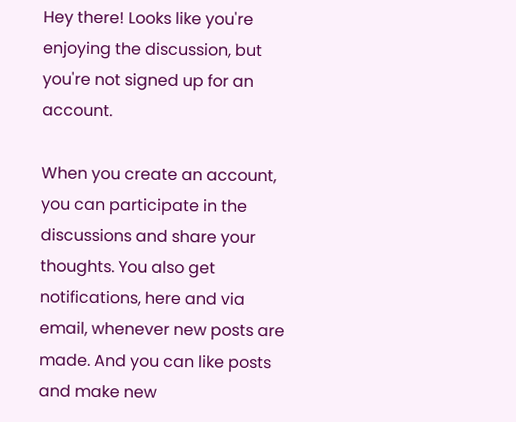Hey there! Looks like you're enjoying the discussion, but you're not signed up for an account.

When you create an account, you can participate in the discussions and share your thoughts. You also get notifications, here and via email, whenever new posts are made. And you can like posts and make new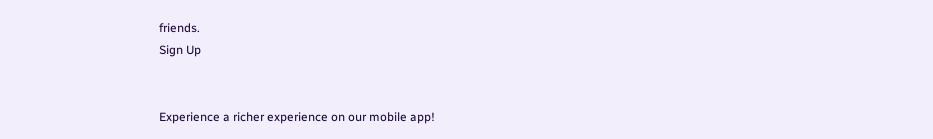friends.
Sign Up


Experience a richer experience on our mobile app!